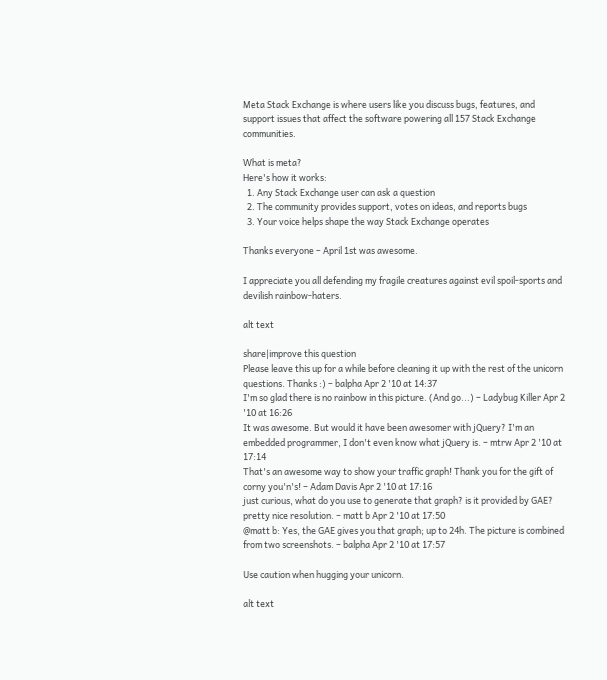Meta Stack Exchange is where users like you discuss bugs, features, and support issues that affect the software powering all 157 Stack Exchange communities.

What is meta?
Here's how it works:
  1. Any Stack Exchange user can ask a question
  2. The community provides support, votes on ideas, and reports bugs
  3. Your voice helps shape the way Stack Exchange operates

Thanks everyone – April 1st was awesome.

I appreciate you all defending my fragile creatures against evil spoil-sports and devilish rainbow-haters.

alt text

share|improve this question
Please leave this up for a while before cleaning it up with the rest of the unicorn questions. Thanks :) – balpha Apr 2 '10 at 14:37
I'm so glad there is no rainbow in this picture. (And go...) – Ladybug Killer Apr 2 '10 at 16:26
It was awesome. But would it have been awesomer with jQuery? I'm an embedded programmer, I don't even know what jQuery is. – mtrw Apr 2 '10 at 17:14
That's an awesome way to show your traffic graph! Thank you for the gift of corny you'n's! – Adam Davis Apr 2 '10 at 17:16
just curious, what do you use to generate that graph? is it provided by GAE? pretty nice resolution. – matt b Apr 2 '10 at 17:50
@matt b: Yes, the GAE gives you that graph; up to 24h. The picture is combined from two screenshots. – balpha Apr 2 '10 at 17:57

Use caution when hugging your unicorn.

alt text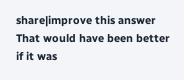share|improve this answer
That would have been better if it was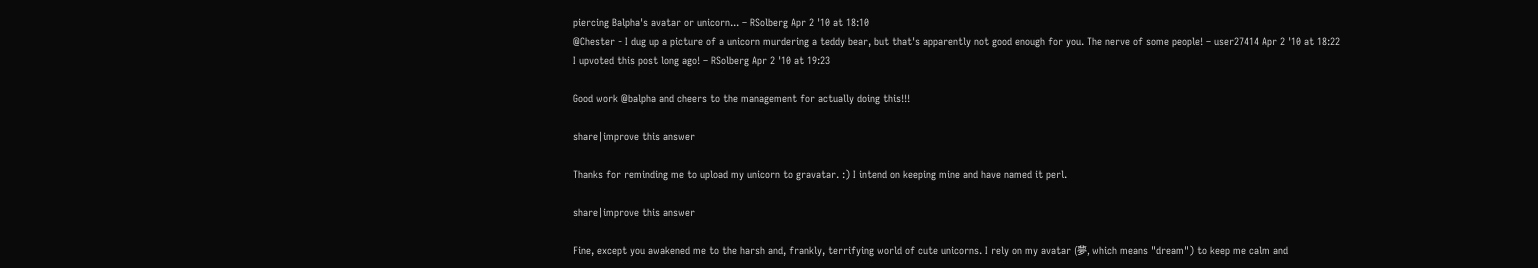piercing Balpha's avatar or unicorn... – RSolberg Apr 2 '10 at 18:10
@Chester - I dug up a picture of a unicorn murdering a teddy bear, but that's apparently not good enough for you. The nerve of some people! – user27414 Apr 2 '10 at 18:22
I upvoted this post long ago! – RSolberg Apr 2 '10 at 19:23

Good work @balpha and cheers to the management for actually doing this!!!

share|improve this answer

Thanks for reminding me to upload my unicorn to gravatar. :) I intend on keeping mine and have named it perl.

share|improve this answer

Fine, except you awakened me to the harsh and, frankly, terrifying world of cute unicorns. I rely on my avatar (夢, which means "dream") to keep me calm and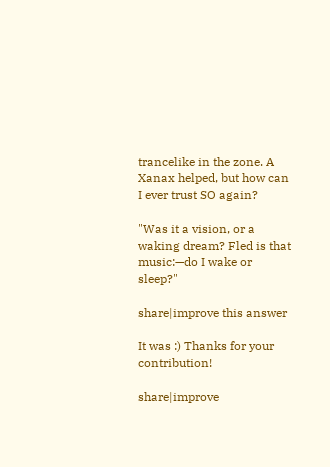trancelike in the zone. A Xanax helped, but how can I ever trust SO again?

"Was it a vision, or a waking dream? Fled is that music:—do I wake or sleep?"

share|improve this answer

It was :) Thanks for your contribution!

share|improve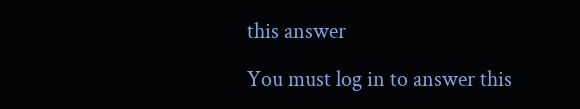this answer

You must log in to answer this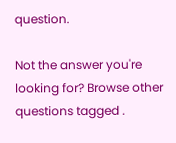question.

Not the answer you're looking for? Browse other questions tagged .